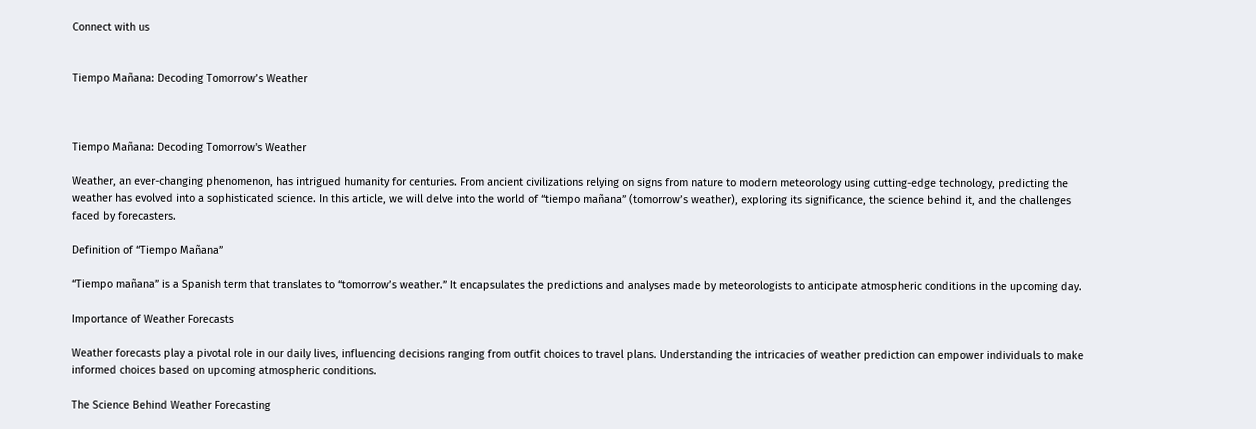Connect with us


Tiempo Mañana: Decoding Tomorrow’s Weather



Tiempo Mañana: Decoding Tomorrow's Weather

Weather, an ever-changing phenomenon, has intrigued humanity for centuries. From ancient civilizations relying on signs from nature to modern meteorology using cutting-edge technology, predicting the weather has evolved into a sophisticated science. In this article, we will delve into the world of “tiempo mañana” (tomorrow’s weather), exploring its significance, the science behind it, and the challenges faced by forecasters.

Definition of “Tiempo Mañana”

“Tiempo mañana” is a Spanish term that translates to “tomorrow’s weather.” It encapsulates the predictions and analyses made by meteorologists to anticipate atmospheric conditions in the upcoming day.

Importance of Weather Forecasts

Weather forecasts play a pivotal role in our daily lives, influencing decisions ranging from outfit choices to travel plans. Understanding the intricacies of weather prediction can empower individuals to make informed choices based on upcoming atmospheric conditions.

The Science Behind Weather Forecasting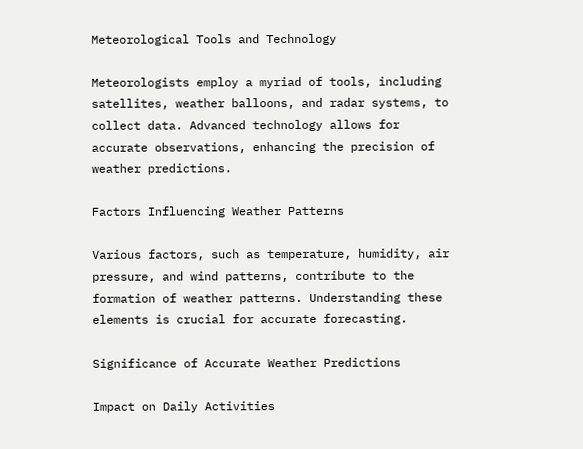Meteorological Tools and Technology

Meteorologists employ a myriad of tools, including satellites, weather balloons, and radar systems, to collect data. Advanced technology allows for accurate observations, enhancing the precision of weather predictions.

Factors Influencing Weather Patterns

Various factors, such as temperature, humidity, air pressure, and wind patterns, contribute to the formation of weather patterns. Understanding these elements is crucial for accurate forecasting.

Significance of Accurate Weather Predictions

Impact on Daily Activities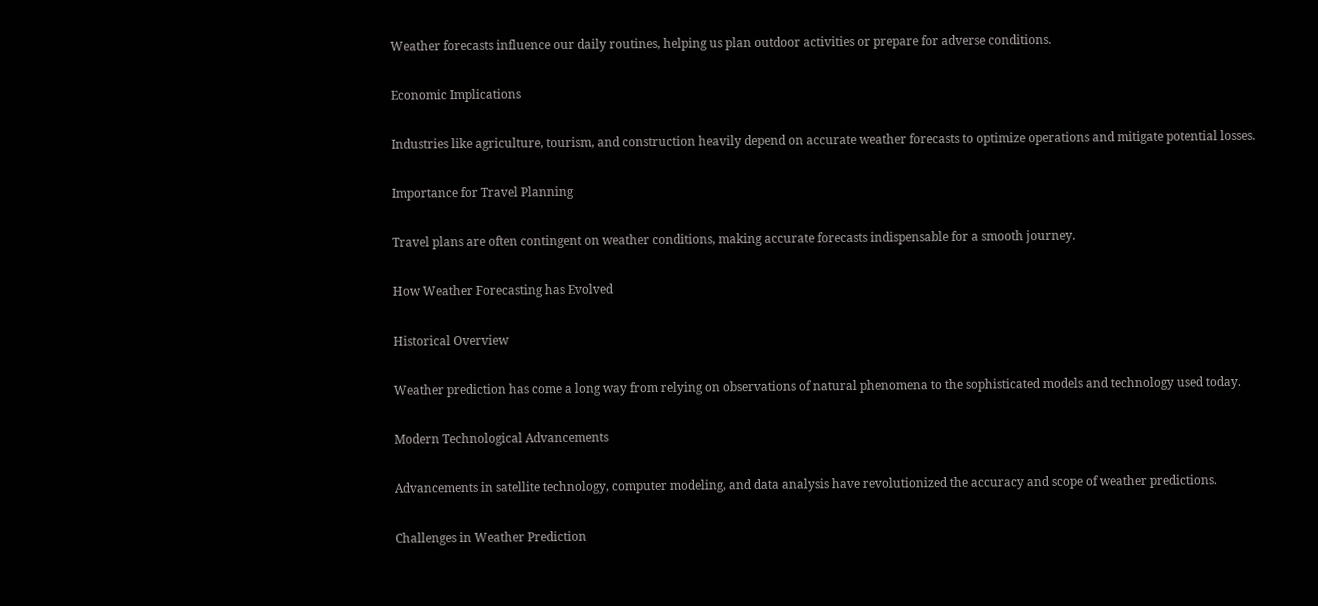Weather forecasts influence our daily routines, helping us plan outdoor activities or prepare for adverse conditions.

Economic Implications

Industries like agriculture, tourism, and construction heavily depend on accurate weather forecasts to optimize operations and mitigate potential losses.

Importance for Travel Planning

Travel plans are often contingent on weather conditions, making accurate forecasts indispensable for a smooth journey.

How Weather Forecasting has Evolved

Historical Overview

Weather prediction has come a long way from relying on observations of natural phenomena to the sophisticated models and technology used today.

Modern Technological Advancements

Advancements in satellite technology, computer modeling, and data analysis have revolutionized the accuracy and scope of weather predictions.

Challenges in Weather Prediction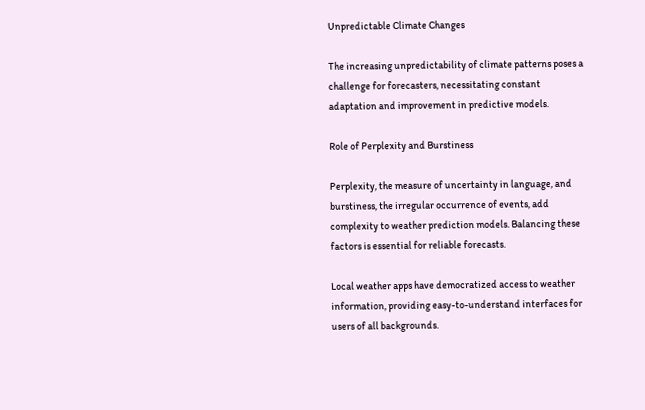Unpredictable Climate Changes

The increasing unpredictability of climate patterns poses a challenge for forecasters, necessitating constant adaptation and improvement in predictive models.

Role of Perplexity and Burstiness

Perplexity, the measure of uncertainty in language, and burstiness, the irregular occurrence of events, add complexity to weather prediction models. Balancing these factors is essential for reliable forecasts.

Local weather apps have democratized access to weather information, providing easy-to-understand interfaces for users of all backgrounds.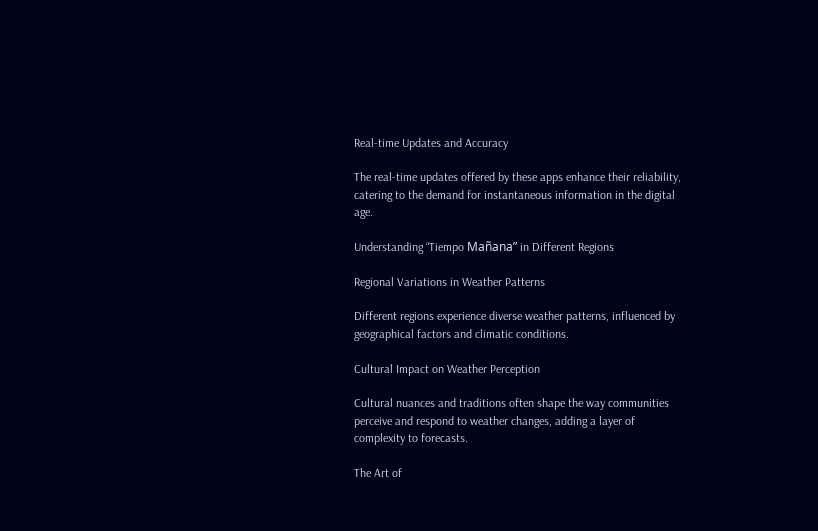Real-time Updates and Accuracy

The real-time updates offered by these apps enhance their reliability, catering to the demand for instantaneous information in the digital age.

Understanding “Tiempo Mañana” in Different Regions

Regional Variations in Weather Patterns

Different regions experience diverse weather patterns, influenced by geographical factors and climatic conditions.

Cultural Impact on Weather Perception

Cultural nuances and traditions often shape the way communities perceive and respond to weather changes, adding a layer of complexity to forecasts.

The Art of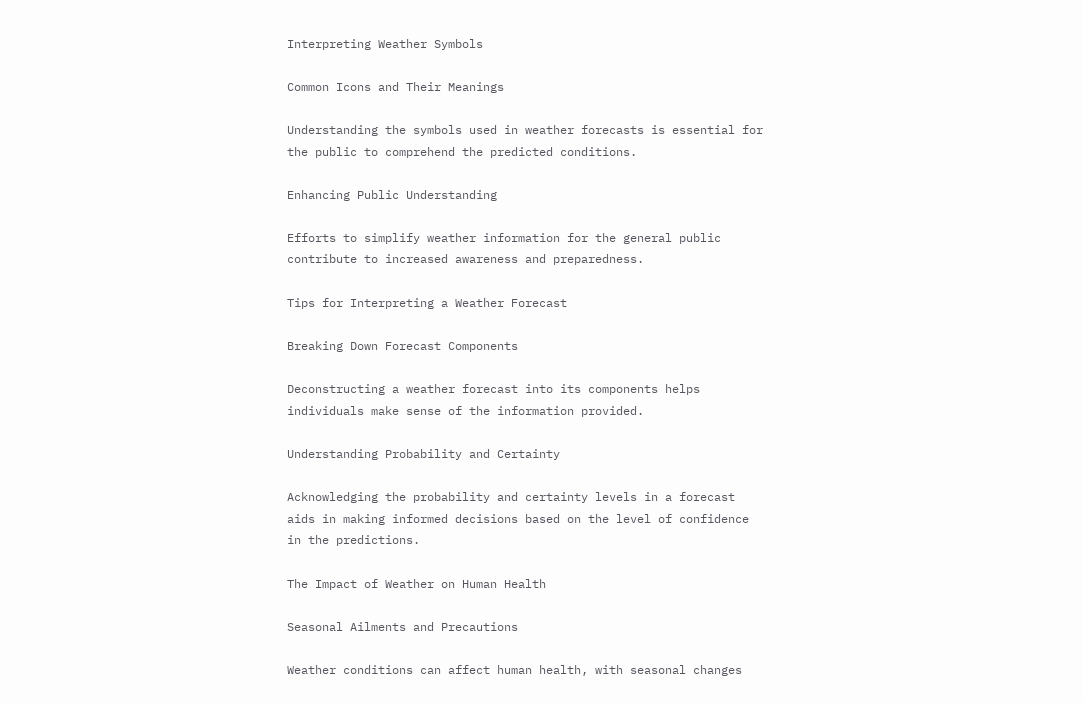Interpreting Weather Symbols

Common Icons and Their Meanings

Understanding the symbols used in weather forecasts is essential for the public to comprehend the predicted conditions.

Enhancing Public Understanding

Efforts to simplify weather information for the general public contribute to increased awareness and preparedness.

Tips for Interpreting a Weather Forecast

Breaking Down Forecast Components

Deconstructing a weather forecast into its components helps individuals make sense of the information provided.

Understanding Probability and Certainty

Acknowledging the probability and certainty levels in a forecast aids in making informed decisions based on the level of confidence in the predictions.

The Impact of Weather on Human Health

Seasonal Ailments and Precautions

Weather conditions can affect human health, with seasonal changes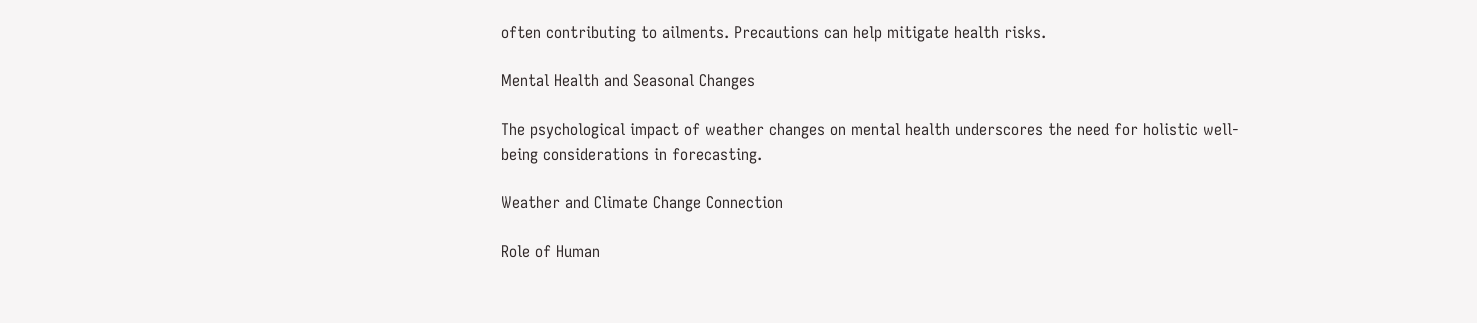often contributing to ailments. Precautions can help mitigate health risks.

Mental Health and Seasonal Changes

The psychological impact of weather changes on mental health underscores the need for holistic well-being considerations in forecasting.

Weather and Climate Change Connection

Role of Human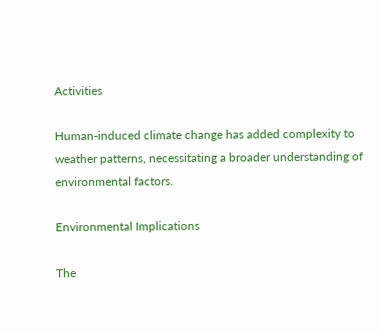Activities

Human-induced climate change has added complexity to weather patterns, necessitating a broader understanding of environmental factors.

Environmental Implications

The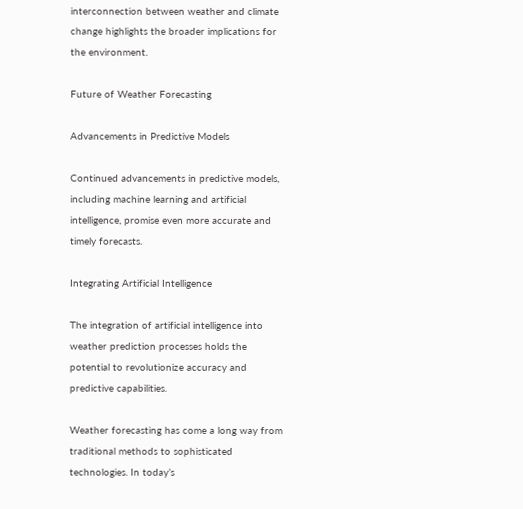interconnection between weather and climate change highlights the broader implications for the environment.

Future of Weather Forecasting

Advancements in Predictive Models

Continued advancements in predictive models, including machine learning and artificial intelligence, promise even more accurate and timely forecasts.

Integrating Artificial Intelligence

The integration of artificial intelligence into weather prediction processes holds the potential to revolutionize accuracy and predictive capabilities.

Weather forecasting has come a long way from traditional methods to sophisticated technologies. In today’s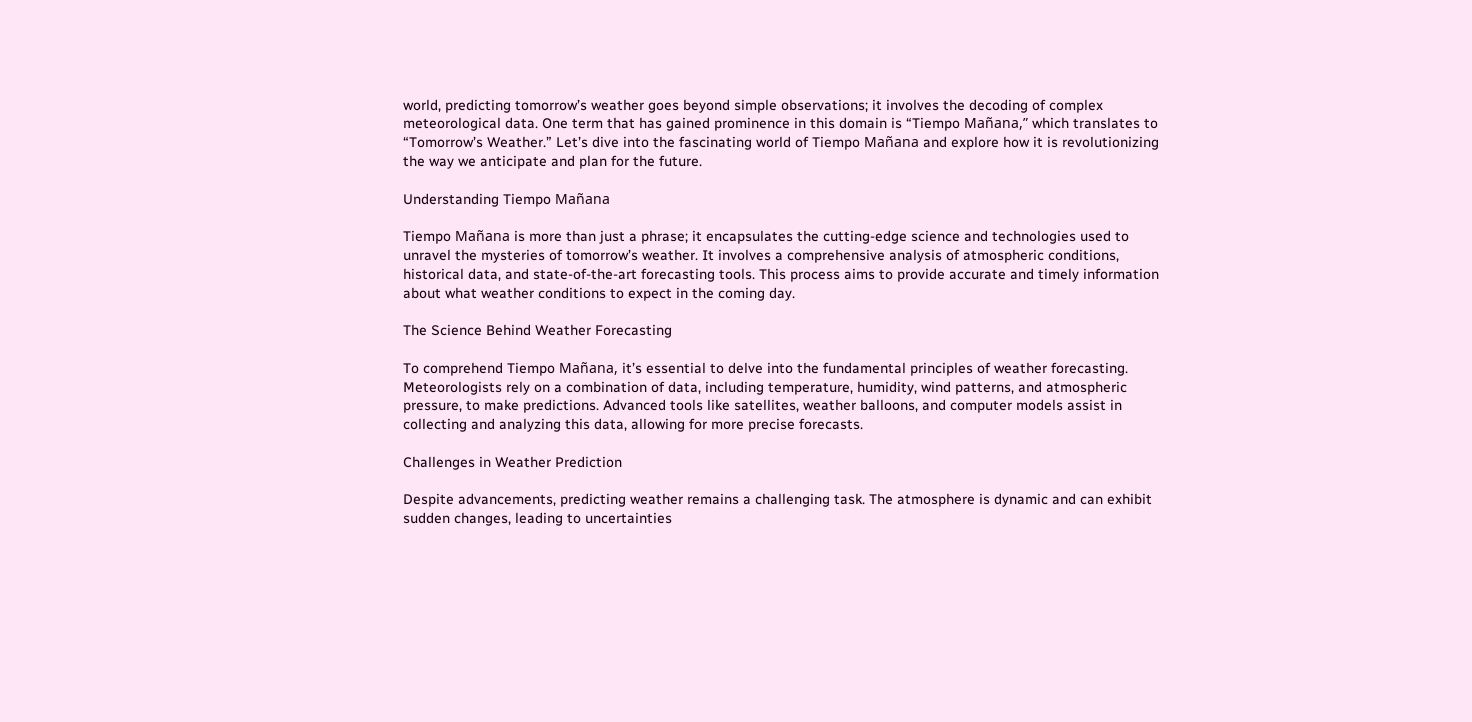world, predicting tomorrow’s weather goes beyond simple observations; it involves the decoding of complex meteorological data. One term that has gained prominence in this domain is “Tiempo Mañana,” which translates to “Tomorrow’s Weather.” Let’s dive into the fascinating world of Tiempo Mañana and explore how it is revolutionizing the way we anticipate and plan for the future.

Understanding Tiempo Mañana

Tiempo Mañana is more than just a phrase; it encapsulates the cutting-edge science and technologies used to unravel the mysteries of tomorrow’s weather. It involves a comprehensive analysis of atmospheric conditions, historical data, and state-of-the-art forecasting tools. This process aims to provide accurate and timely information about what weather conditions to expect in the coming day.

The Science Behind Weather Forecasting

To comprehend Tiempo Mañana, it’s essential to delve into the fundamental principles of weather forecasting. Meteorologists rely on a combination of data, including temperature, humidity, wind patterns, and atmospheric pressure, to make predictions. Advanced tools like satellites, weather balloons, and computer models assist in collecting and analyzing this data, allowing for more precise forecasts.

Challenges in Weather Prediction

Despite advancements, predicting weather remains a challenging task. The atmosphere is dynamic and can exhibit sudden changes, leading to uncertainties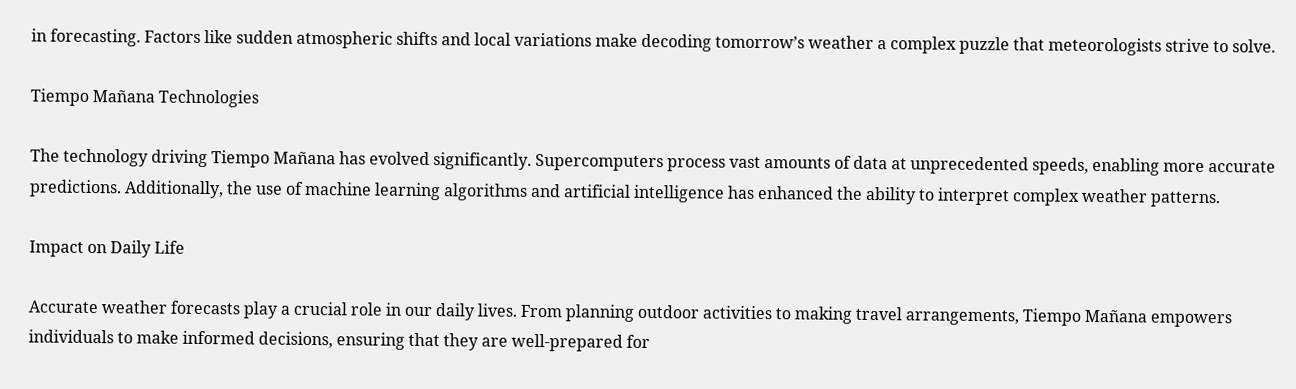in forecasting. Factors like sudden atmospheric shifts and local variations make decoding tomorrow’s weather a complex puzzle that meteorologists strive to solve.

Tiempo Mañana Technologies

The technology driving Tiempo Mañana has evolved significantly. Supercomputers process vast amounts of data at unprecedented speeds, enabling more accurate predictions. Additionally, the use of machine learning algorithms and artificial intelligence has enhanced the ability to interpret complex weather patterns.

Impact on Daily Life

Accurate weather forecasts play a crucial role in our daily lives. From planning outdoor activities to making travel arrangements, Tiempo Mañana empowers individuals to make informed decisions, ensuring that they are well-prepared for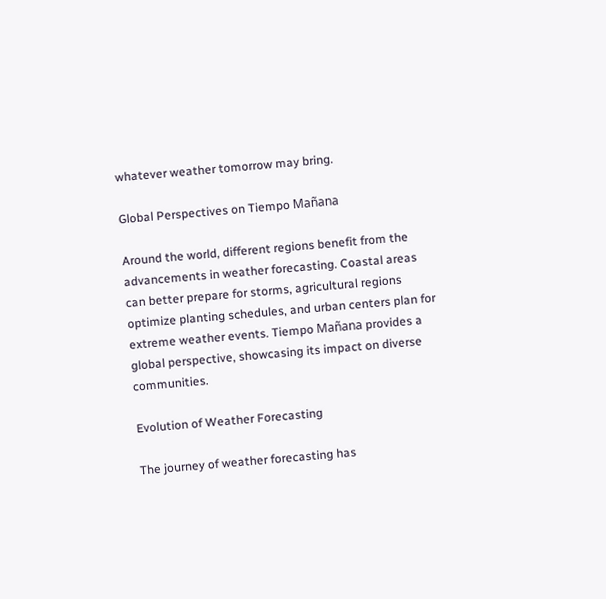whatever weather tomorrow may bring.

Global Perspectives on Tiempo Mañana

Around the world, different regions benefit from the advancements in weather forecasting. Coastal areas can better prepare for storms, agricultural regions optimize planting schedules, and urban centers plan for extreme weather events. Tiempo Mañana provides a global perspective, showcasing its impact on diverse communities.

Evolution of Weather Forecasting

The journey of weather forecasting has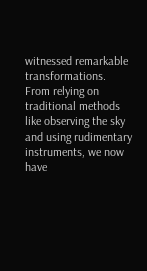witnessed remarkable transformations. From relying on traditional methods like observing the sky and using rudimentary instruments, we now have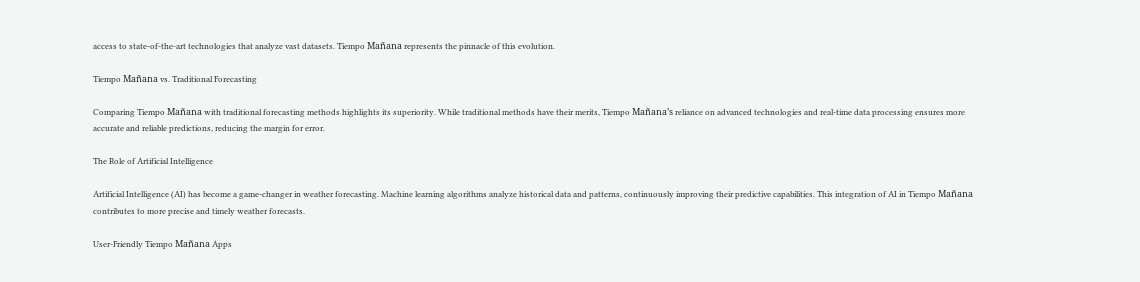access to state-of-the-art technologies that analyze vast datasets. Tiempo Mañana represents the pinnacle of this evolution.

Tiempo Mañana vs. Traditional Forecasting

Comparing Tiempo Mañana with traditional forecasting methods highlights its superiority. While traditional methods have their merits, Tiempo Mañana’s reliance on advanced technologies and real-time data processing ensures more accurate and reliable predictions, reducing the margin for error.

The Role of Artificial Intelligence

Artificial Intelligence (AI) has become a game-changer in weather forecasting. Machine learning algorithms analyze historical data and patterns, continuously improving their predictive capabilities. This integration of AI in Tiempo Mañana contributes to more precise and timely weather forecasts.

User-Friendly Tiempo Mañana Apps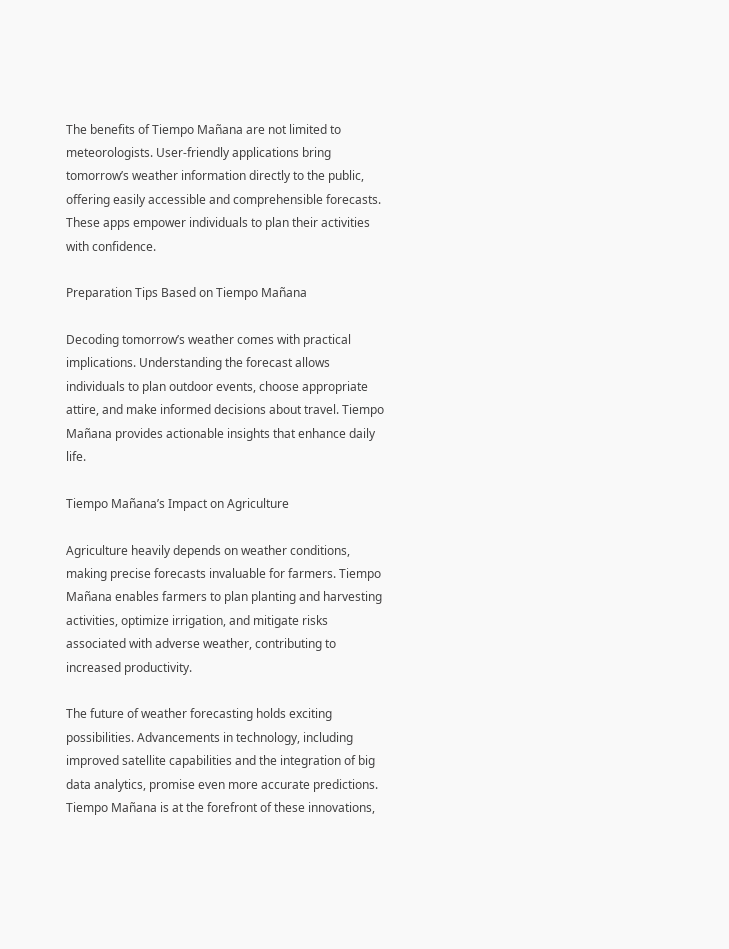The benefits of Tiempo Mañana are not limited to meteorologists. User-friendly applications bring tomorrow’s weather information directly to the public, offering easily accessible and comprehensible forecasts. These apps empower individuals to plan their activities with confidence.

Preparation Tips Based on Tiempo Mañana

Decoding tomorrow’s weather comes with practical implications. Understanding the forecast allows individuals to plan outdoor events, choose appropriate attire, and make informed decisions about travel. Tiempo Mañana provides actionable insights that enhance daily life.

Tiempo Mañana’s Impact on Agriculture

Agriculture heavily depends on weather conditions, making precise forecasts invaluable for farmers. Tiempo Mañana enables farmers to plan planting and harvesting activities, optimize irrigation, and mitigate risks associated with adverse weather, contributing to increased productivity.

The future of weather forecasting holds exciting possibilities. Advancements in technology, including improved satellite capabilities and the integration of big data analytics, promise even more accurate predictions. Tiempo Mañana is at the forefront of these innovations,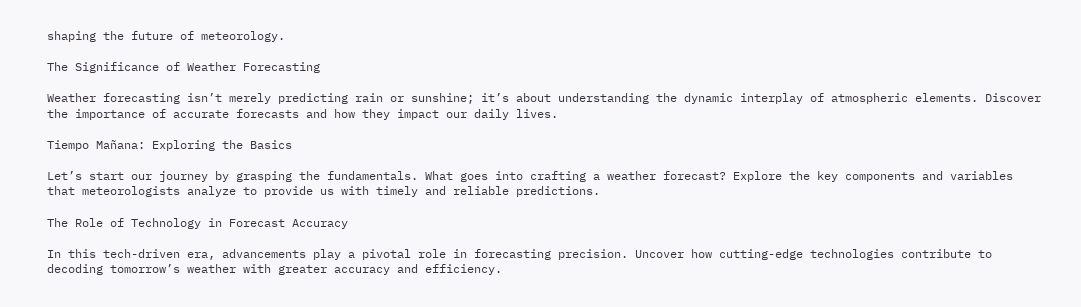shaping the future of meteorology.

The Significance of Weather Forecasting

Weather forecasting isn’t merely predicting rain or sunshine; it’s about understanding the dynamic interplay of atmospheric elements. Discover the importance of accurate forecasts and how they impact our daily lives.

Tiempo Mañana: Exploring the Basics

Let’s start our journey by grasping the fundamentals. What goes into crafting a weather forecast? Explore the key components and variables that meteorologists analyze to provide us with timely and reliable predictions.

The Role of Technology in Forecast Accuracy

In this tech-driven era, advancements play a pivotal role in forecasting precision. Uncover how cutting-edge technologies contribute to decoding tomorrow’s weather with greater accuracy and efficiency.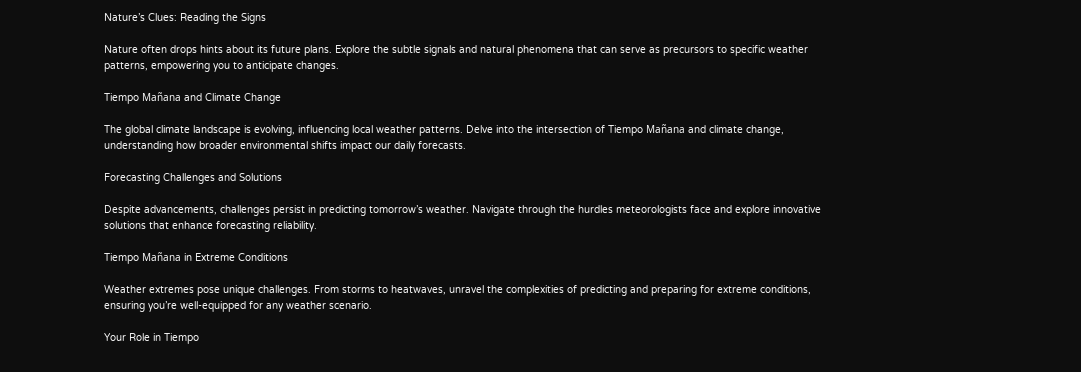Nature’s Clues: Reading the Signs

Nature often drops hints about its future plans. Explore the subtle signals and natural phenomena that can serve as precursors to specific weather patterns, empowering you to anticipate changes.

Tiempo Mañana and Climate Change

The global climate landscape is evolving, influencing local weather patterns. Delve into the intersection of Tiempo Mañana and climate change, understanding how broader environmental shifts impact our daily forecasts.

Forecasting Challenges and Solutions

Despite advancements, challenges persist in predicting tomorrow’s weather. Navigate through the hurdles meteorologists face and explore innovative solutions that enhance forecasting reliability.

Tiempo Mañana in Extreme Conditions

Weather extremes pose unique challenges. From storms to heatwaves, unravel the complexities of predicting and preparing for extreme conditions, ensuring you’re well-equipped for any weather scenario.

Your Role in Tiempo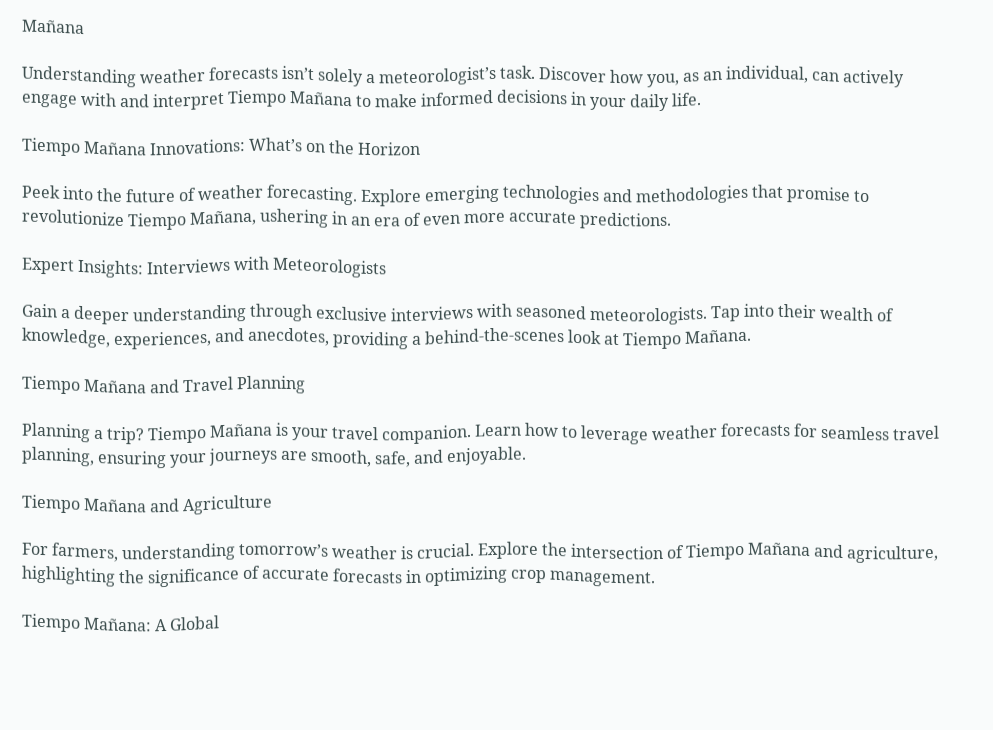Mañana

Understanding weather forecasts isn’t solely a meteorologist’s task. Discover how you, as an individual, can actively engage with and interpret Tiempo Mañana to make informed decisions in your daily life.

Tiempo Mañana Innovations: What’s on the Horizon

Peek into the future of weather forecasting. Explore emerging technologies and methodologies that promise to revolutionize Tiempo Mañana, ushering in an era of even more accurate predictions.

Expert Insights: Interviews with Meteorologists

Gain a deeper understanding through exclusive interviews with seasoned meteorologists. Tap into their wealth of knowledge, experiences, and anecdotes, providing a behind-the-scenes look at Tiempo Mañana.

Tiempo Mañana and Travel Planning

Planning a trip? Tiempo Mañana is your travel companion. Learn how to leverage weather forecasts for seamless travel planning, ensuring your journeys are smooth, safe, and enjoyable.

Tiempo Mañana and Agriculture

For farmers, understanding tomorrow’s weather is crucial. Explore the intersection of Tiempo Mañana and agriculture, highlighting the significance of accurate forecasts in optimizing crop management.

Tiempo Mañana: A Global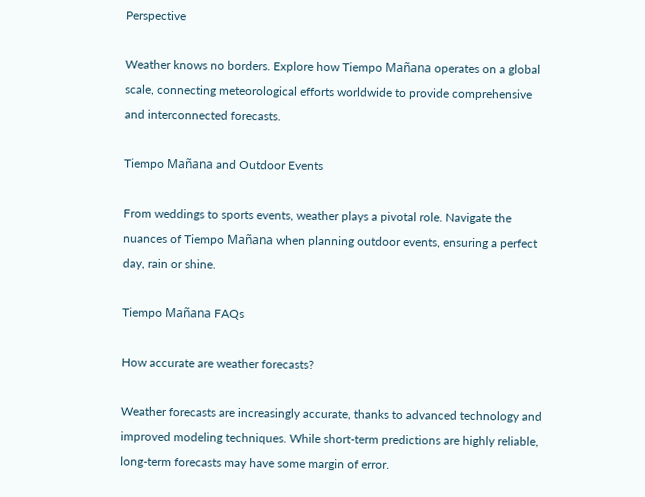Perspective

Weather knows no borders. Explore how Tiempo Mañana operates on a global scale, connecting meteorological efforts worldwide to provide comprehensive and interconnected forecasts.

Tiempo Mañana and Outdoor Events

From weddings to sports events, weather plays a pivotal role. Navigate the nuances of Tiempo Mañana when planning outdoor events, ensuring a perfect day, rain or shine.

Tiempo Mañana FAQs

How accurate are weather forecasts?

Weather forecasts are increasingly accurate, thanks to advanced technology and improved modeling techniques. While short-term predictions are highly reliable, long-term forecasts may have some margin of error.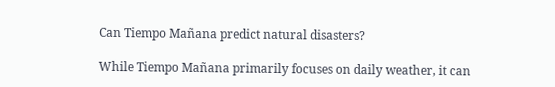Can Tiempo Mañana predict natural disasters?

While Tiempo Mañana primarily focuses on daily weather, it can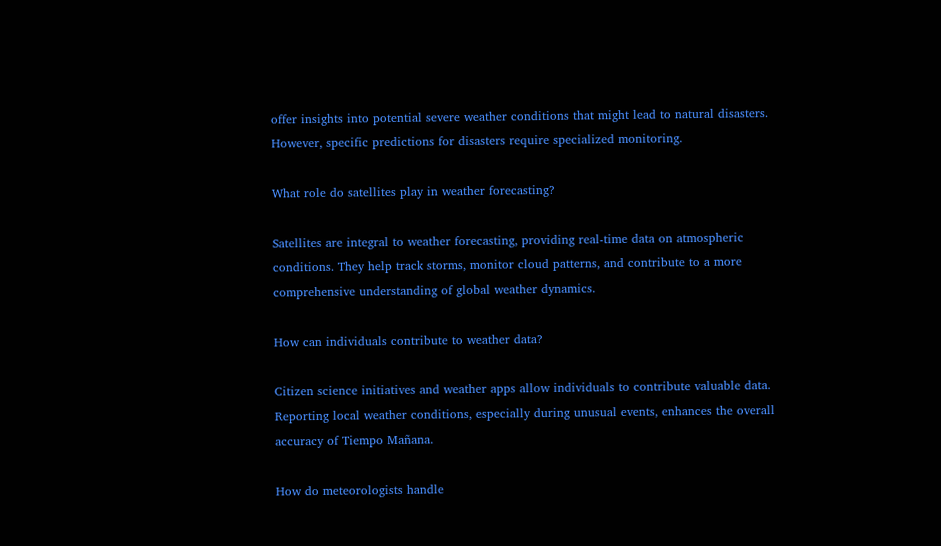offer insights into potential severe weather conditions that might lead to natural disasters. However, specific predictions for disasters require specialized monitoring.

What role do satellites play in weather forecasting?

Satellites are integral to weather forecasting, providing real-time data on atmospheric conditions. They help track storms, monitor cloud patterns, and contribute to a more comprehensive understanding of global weather dynamics.

How can individuals contribute to weather data?

Citizen science initiatives and weather apps allow individuals to contribute valuable data. Reporting local weather conditions, especially during unusual events, enhances the overall accuracy of Tiempo Mañana.

How do meteorologists handle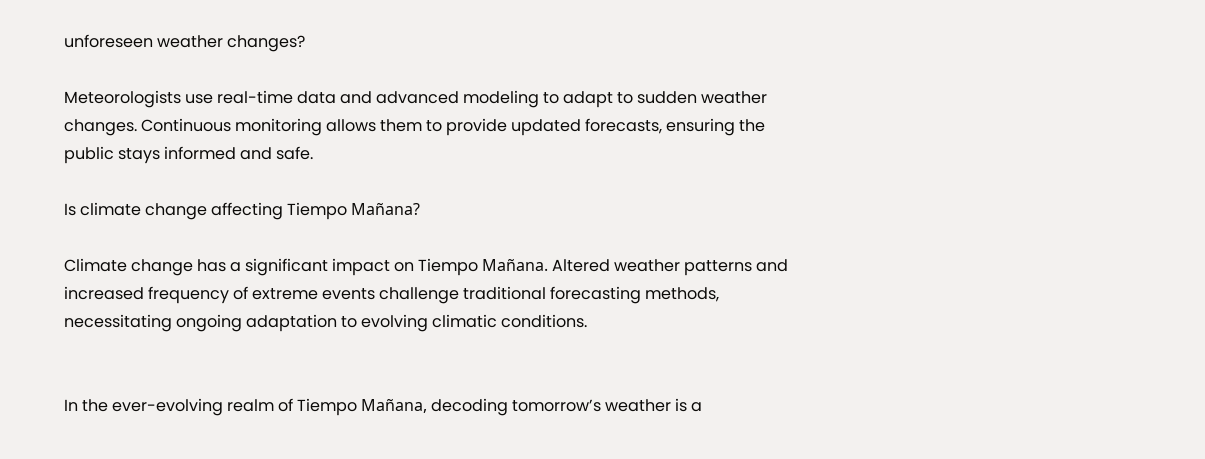unforeseen weather changes?

Meteorologists use real-time data and advanced modeling to adapt to sudden weather changes. Continuous monitoring allows them to provide updated forecasts, ensuring the public stays informed and safe.

Is climate change affecting Tiempo Mañana?

Climate change has a significant impact on Tiempo Mañana. Altered weather patterns and increased frequency of extreme events challenge traditional forecasting methods, necessitating ongoing adaptation to evolving climatic conditions.


In the ever-evolving realm of Tiempo Mañana, decoding tomorrow’s weather is a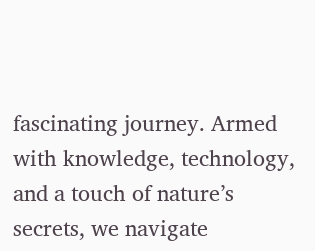fascinating journey. Armed with knowledge, technology, and a touch of nature’s secrets, we navigate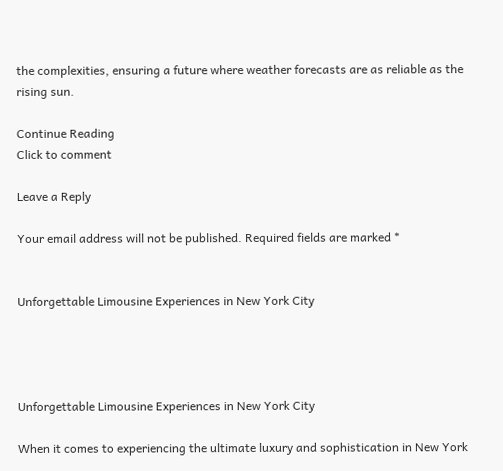the complexities, ensuring a future where weather forecasts are as reliable as the rising sun.

Continue Reading
Click to comment

Leave a Reply

Your email address will not be published. Required fields are marked *


Unforgettable Limousine Experiences in New York City




Unforgettable Limousine Experiences in New York City

When it comes to experiencing the ultimate luxury and sophistication in New York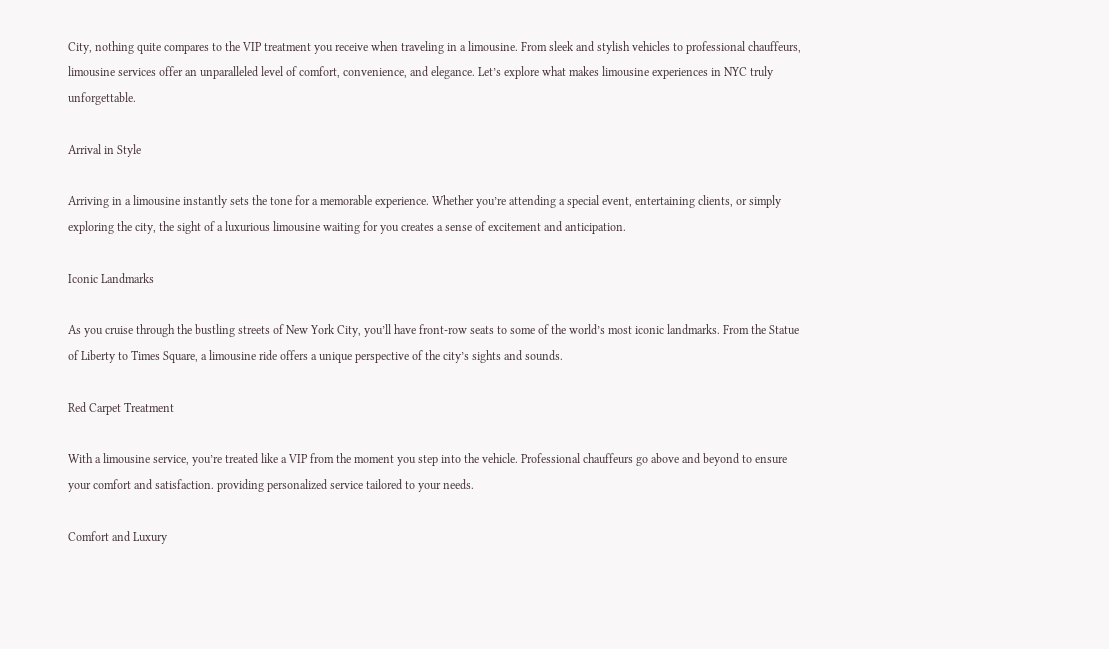City, nothing quite compares to the VIP treatment you receive when traveling in a limousine. From sleek and stylish vehicles to professional chauffeurs, limousine services offer an unparalleled level of comfort, convenience, and elegance. Let’s explore what makes limousine experiences in NYC truly unforgettable.

Arrival in Style

Arriving in a limousine instantly sets the tone for a memorable experience. Whether you’re attending a special event, entertaining clients, or simply exploring the city, the sight of a luxurious limousine waiting for you creates a sense of excitement and anticipation.

Iconic Landmarks

As you cruise through the bustling streets of New York City, you’ll have front-row seats to some of the world’s most iconic landmarks. From the Statue of Liberty to Times Square, a limousine ride offers a unique perspective of the city’s sights and sounds.

Red Carpet Treatment

With a limousine service, you’re treated like a VIP from the moment you step into the vehicle. Professional chauffeurs go above and beyond to ensure your comfort and satisfaction. providing personalized service tailored to your needs.

Comfort and Luxury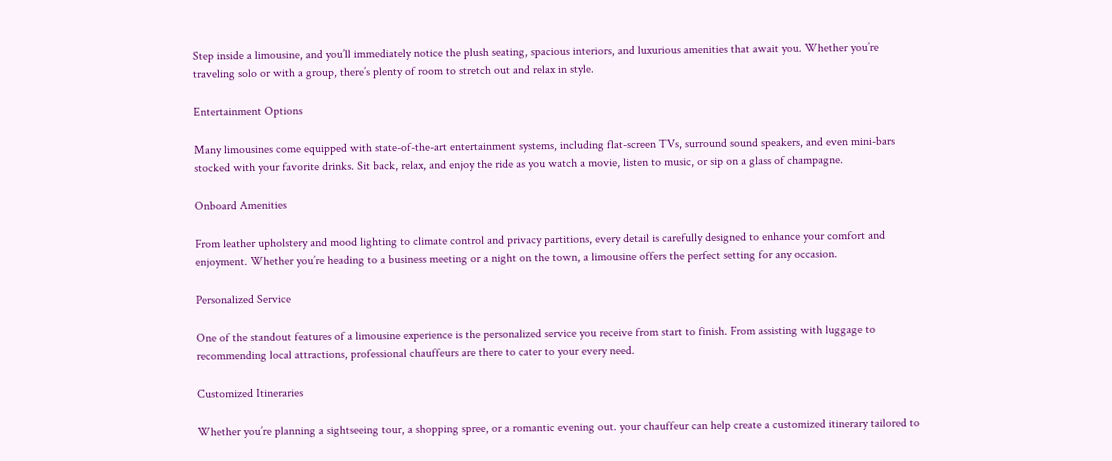Step inside a limousine, and you’ll immediately notice the plush seating, spacious interiors, and luxurious amenities that await you. Whether you’re traveling solo or with a group, there’s plenty of room to stretch out and relax in style.

Entertainment Options

Many limousines come equipped with state-of-the-art entertainment systems, including flat-screen TVs, surround sound speakers, and even mini-bars stocked with your favorite drinks. Sit back, relax, and enjoy the ride as you watch a movie, listen to music, or sip on a glass of champagne.

Onboard Amenities

From leather upholstery and mood lighting to climate control and privacy partitions, every detail is carefully designed to enhance your comfort and enjoyment. Whether you’re heading to a business meeting or a night on the town, a limousine offers the perfect setting for any occasion.

Personalized Service

One of the standout features of a limousine experience is the personalized service you receive from start to finish. From assisting with luggage to recommending local attractions, professional chauffeurs are there to cater to your every need.

Customized Itineraries

Whether you’re planning a sightseeing tour, a shopping spree, or a romantic evening out. your chauffeur can help create a customized itinerary tailored to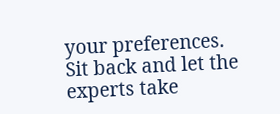your preferences. Sit back and let the experts take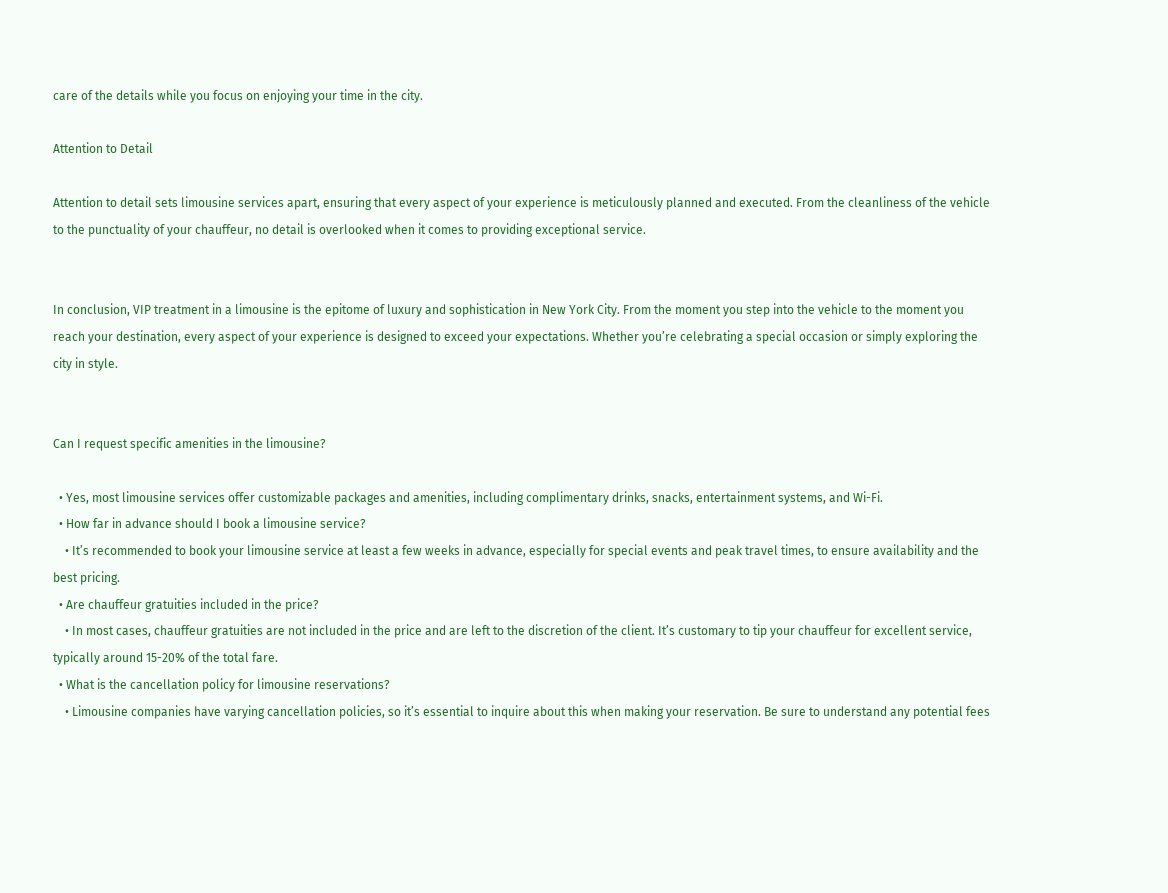care of the details while you focus on enjoying your time in the city.

Attention to Detail

Attention to detail sets limousine services apart, ensuring that every aspect of your experience is meticulously planned and executed. From the cleanliness of the vehicle to the punctuality of your chauffeur, no detail is overlooked when it comes to providing exceptional service.


In conclusion, VIP treatment in a limousine is the epitome of luxury and sophistication in New York City. From the moment you step into the vehicle to the moment you reach your destination, every aspect of your experience is designed to exceed your expectations. Whether you’re celebrating a special occasion or simply exploring the city in style.


Can I request specific amenities in the limousine?

  • Yes, most limousine services offer customizable packages and amenities, including complimentary drinks, snacks, entertainment systems, and Wi-Fi.
  • How far in advance should I book a limousine service?
    • It’s recommended to book your limousine service at least a few weeks in advance, especially for special events and peak travel times, to ensure availability and the best pricing.
  • Are chauffeur gratuities included in the price?
    • In most cases, chauffeur gratuities are not included in the price and are left to the discretion of the client. It’s customary to tip your chauffeur for excellent service, typically around 15-20% of the total fare.
  • What is the cancellation policy for limousine reservations?
    • Limousine companies have varying cancellation policies, so it’s essential to inquire about this when making your reservation. Be sure to understand any potential fees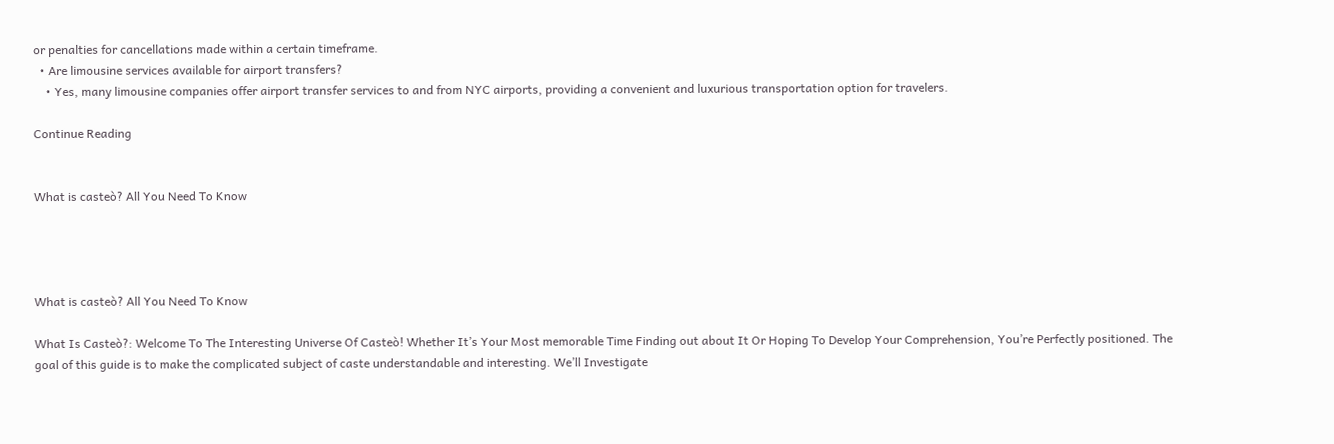or penalties for cancellations made within a certain timeframe.
  • Are limousine services available for airport transfers?
    • Yes, many limousine companies offer airport transfer services to and from NYC airports, providing a convenient and luxurious transportation option for travelers.

Continue Reading


What is casteò? All You Need To Know




What is casteò? All You Need To Know

What Is Casteò?: Welcome To The Interesting Universe Of Casteò! Whether It’s Your Most memorable Time Finding out about It Or Hoping To Develop Your Comprehension, You’re Perfectly positioned. The goal of this guide is to make the complicated subject of caste understandable and interesting. We’ll Investigate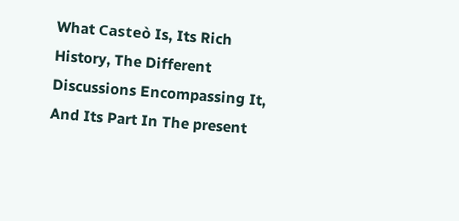What Casteò Is, Its Rich History, The Different Discussions Encompassing It, And Its Part In The present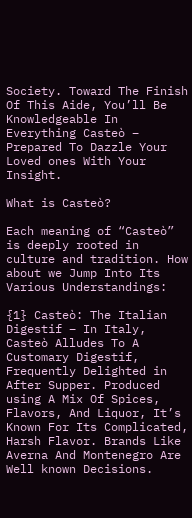Society. Toward The Finish Of This Aide, You’ll Be Knowledgeable In Everything Casteò – Prepared To Dazzle Your Loved ones With Your Insight.

What is Casteò?

Each meaning of “Casteò” is deeply rooted in culture and tradition. How about we Jump Into Its Various Understandings:

{1} Casteò: The Italian Digestif – In Italy, Casteò Alludes To A Customary Digestif, Frequently Delighted in After Supper. Produced using A Mix Of Spices, Flavors, And Liquor, It’s Known For Its Complicated, Harsh Flavor. Brands Like Averna And Montenegro Are Well known Decisions.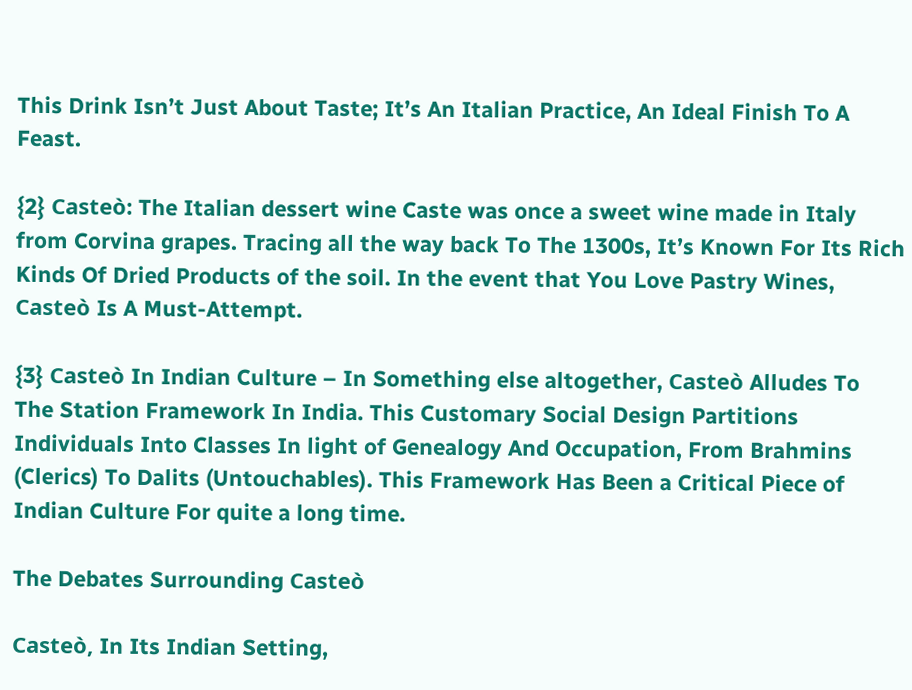This Drink Isn’t Just About Taste; It’s An Italian Practice, An Ideal Finish To A Feast.

{2} Casteò: The Italian dessert wine Caste was once a sweet wine made in Italy from Corvina grapes. Tracing all the way back To The 1300s, It’s Known For Its Rich Kinds Of Dried Products of the soil. In the event that You Love Pastry Wines, Casteò Is A Must-Attempt.

{3} Casteò In Indian Culture – In Something else altogether, Casteò Alludes To The Station Framework In India. This Customary Social Design Partitions Individuals Into Classes In light of Genealogy And Occupation, From Brahmins (Clerics) To Dalits (Untouchables). This Framework Has Been a Critical Piece of Indian Culture For quite a long time.

The Debates Surrounding Casteò

Casteò, In Its Indian Setting,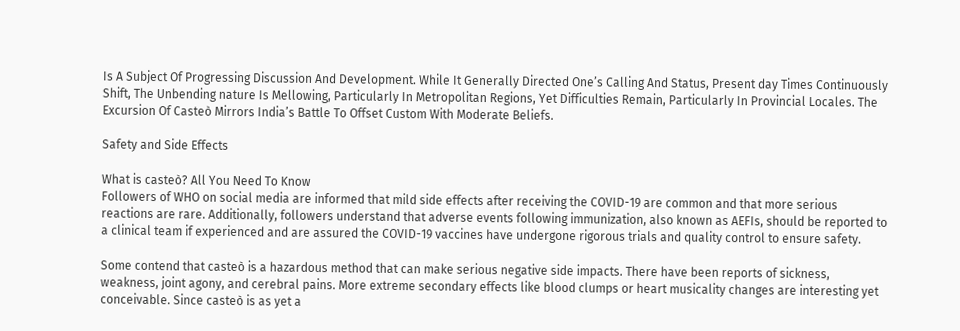Is A Subject Of Progressing Discussion And Development. While It Generally Directed One’s Calling And Status, Present day Times Continuously Shift, The Unbending nature Is Mellowing, Particularly In Metropolitan Regions, Yet Difficulties Remain, Particularly In Provincial Locales. The Excursion Of Casteò Mirrors India’s Battle To Offset Custom With Moderate Beliefs.

Safety and Side Effects

What is casteò? All You Need To Know
Followers of WHO on social media are informed that mild side effects after receiving the COVID-19 are common and that more serious reactions are rare. Additionally, followers understand that adverse events following immunization, also known as AEFIs, should be reported to a clinical team if experienced and are assured the COVID-19 vaccines have undergone rigorous trials and quality control to ensure safety.

Some contend that casteò is a hazardous method that can make serious negative side impacts. There have been reports of sickness, weakness, joint agony, and cerebral pains. More extreme secondary effects like blood clumps or heart musicality changes are interesting yet conceivable. Since casteò is as yet a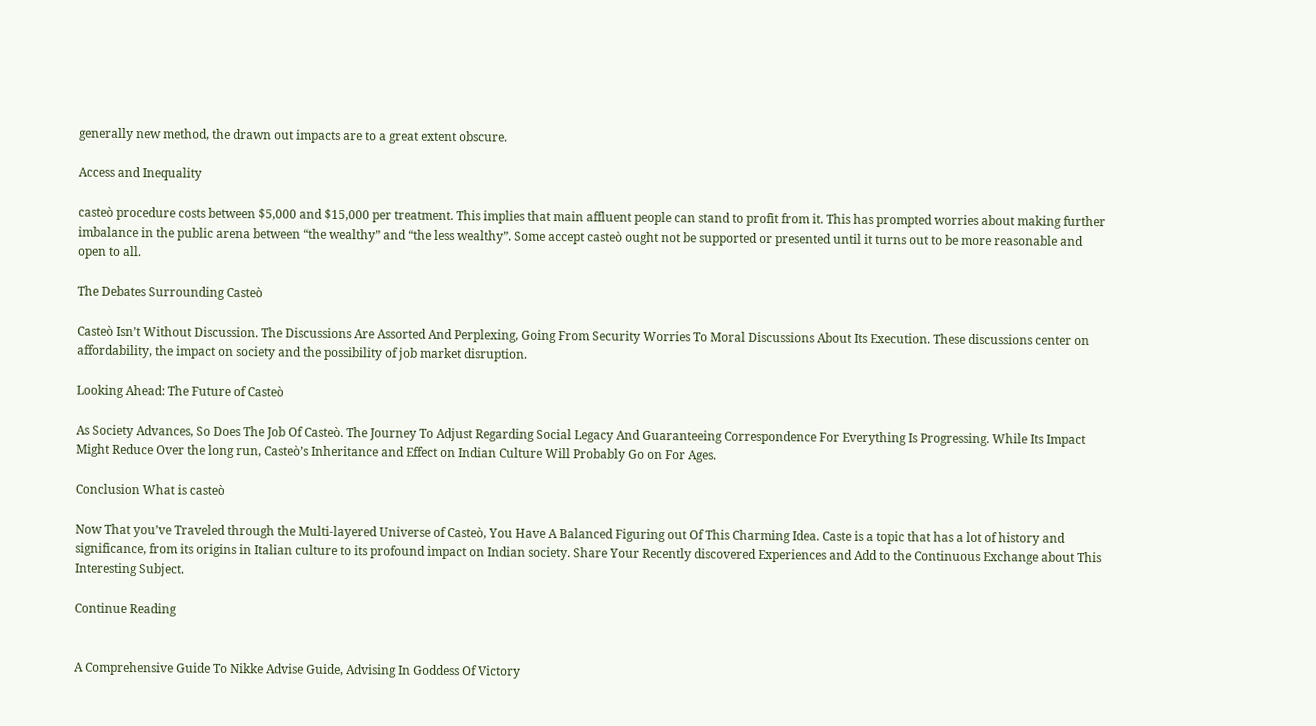generally new method, the drawn out impacts are to a great extent obscure.

Access and Inequality

casteò procedure costs between $5,000 and $15,000 per treatment. This implies that main affluent people can stand to profit from it. This has prompted worries about making further imbalance in the public arena between “the wealthy” and “the less wealthy”. Some accept casteò ought not be supported or presented until it turns out to be more reasonable and open to all.

The Debates Surrounding Casteò

Casteò Isn’t Without Discussion. The Discussions Are Assorted And Perplexing, Going From Security Worries To Moral Discussions About Its Execution. These discussions center on affordability, the impact on society and the possibility of job market disruption.

Looking Ahead: The Future of Casteò

As Society Advances, So Does The Job Of Casteò. The Journey To Adjust Regarding Social Legacy And Guaranteeing Correspondence For Everything Is Progressing. While Its Impact Might Reduce Over the long run, Casteò’s Inheritance and Effect on Indian Culture Will Probably Go on For Ages.

Conclusion What is casteò

Now That you’ve Traveled through the Multi-layered Universe of Casteò, You Have A Balanced Figuring out Of This Charming Idea. Caste is a topic that has a lot of history and significance, from its origins in Italian culture to its profound impact on Indian society. Share Your Recently discovered Experiences and Add to the Continuous Exchange about This Interesting Subject.

Continue Reading


A Comprehensive Guide To Nikke Advise Guide, Advising In Goddess Of Victory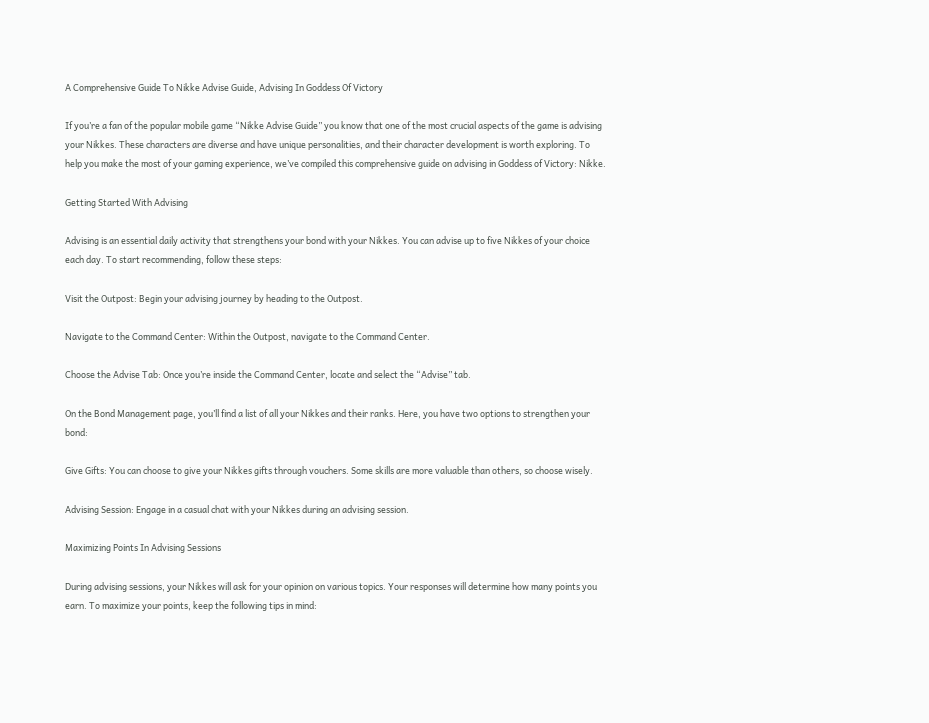A Comprehensive Guide To Nikke Advise Guide, Advising In Goddess Of Victory

If you’re a fan of the popular mobile game “Nikke Advise Guide” you know that one of the most crucial aspects of the game is advising your Nikkes. These characters are diverse and have unique personalities, and their character development is worth exploring. To help you make the most of your gaming experience, we’ve compiled this comprehensive guide on advising in Goddess of Victory: Nikke.

Getting Started With Advising

Advising is an essential daily activity that strengthens your bond with your Nikkes. You can advise up to five Nikkes of your choice each day. To start recommending, follow these steps:

Visit the Outpost: Begin your advising journey by heading to the Outpost.

Navigate to the Command Center: Within the Outpost, navigate to the Command Center.

Choose the Advise Tab: Once you’re inside the Command Center, locate and select the “Advise” tab.

On the Bond Management page, you’ll find a list of all your Nikkes and their ranks. Here, you have two options to strengthen your bond:

Give Gifts: You can choose to give your Nikkes gifts through vouchers. Some skills are more valuable than others, so choose wisely.

Advising Session: Engage in a casual chat with your Nikkes during an advising session.

Maximizing Points In Advising Sessions

During advising sessions, your Nikkes will ask for your opinion on various topics. Your responses will determine how many points you earn. To maximize your points, keep the following tips in mind: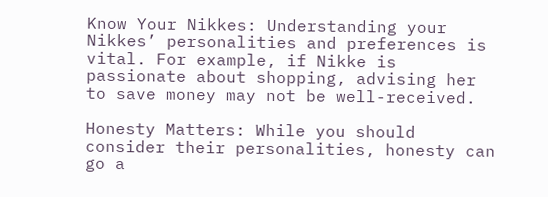Know Your Nikkes: Understanding your Nikkes’ personalities and preferences is vital. For example, if Nikke is passionate about shopping, advising her to save money may not be well-received.

Honesty Matters: While you should consider their personalities, honesty can go a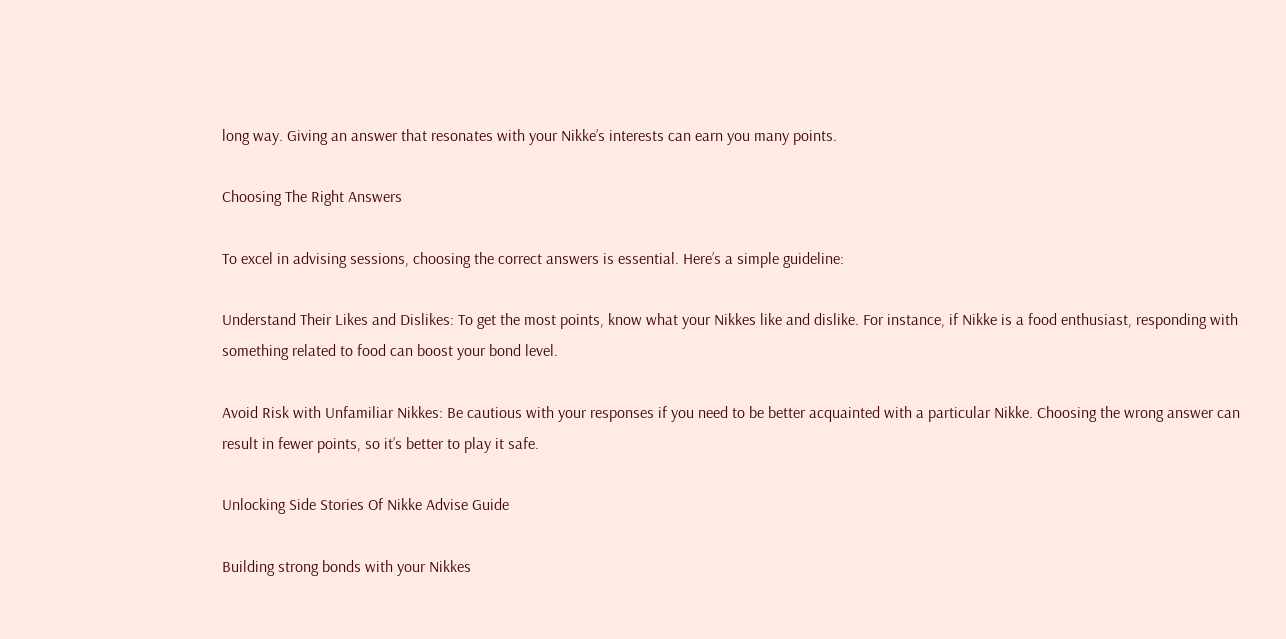long way. Giving an answer that resonates with your Nikke’s interests can earn you many points.

Choosing The Right Answers

To excel in advising sessions, choosing the correct answers is essential. Here’s a simple guideline:

Understand Their Likes and Dislikes: To get the most points, know what your Nikkes like and dislike. For instance, if Nikke is a food enthusiast, responding with something related to food can boost your bond level.

Avoid Risk with Unfamiliar Nikkes: Be cautious with your responses if you need to be better acquainted with a particular Nikke. Choosing the wrong answer can result in fewer points, so it’s better to play it safe.

Unlocking Side Stories Of Nikke Advise Guide

Building strong bonds with your Nikkes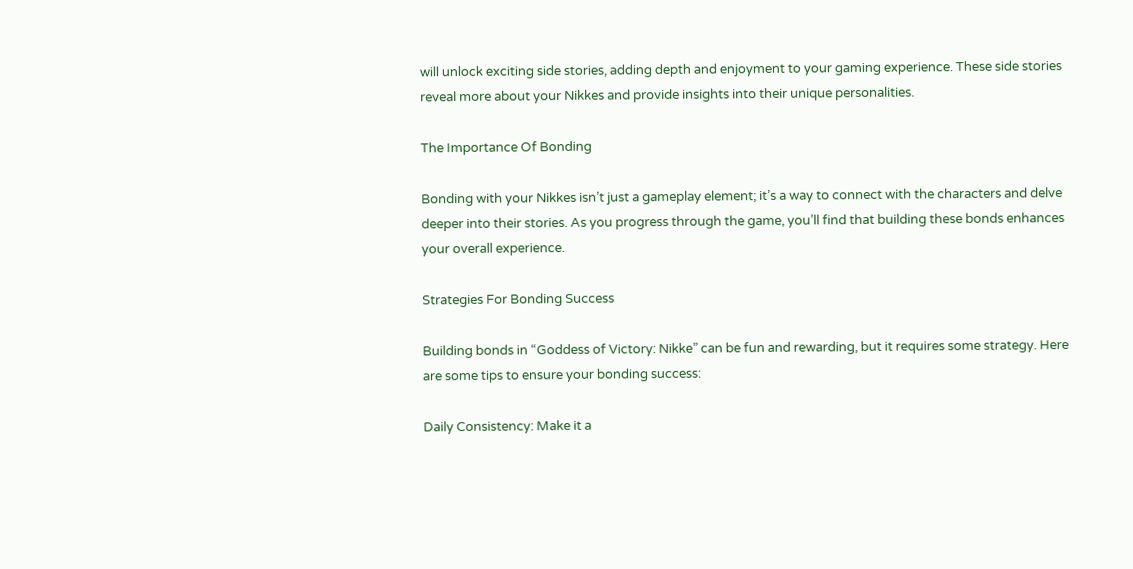will unlock exciting side stories, adding depth and enjoyment to your gaming experience. These side stories reveal more about your Nikkes and provide insights into their unique personalities.

The Importance Of Bonding

Bonding with your Nikkes isn’t just a gameplay element; it’s a way to connect with the characters and delve deeper into their stories. As you progress through the game, you’ll find that building these bonds enhances your overall experience.

Strategies For Bonding Success

Building bonds in “Goddess of Victory: Nikke” can be fun and rewarding, but it requires some strategy. Here are some tips to ensure your bonding success:

Daily Consistency: Make it a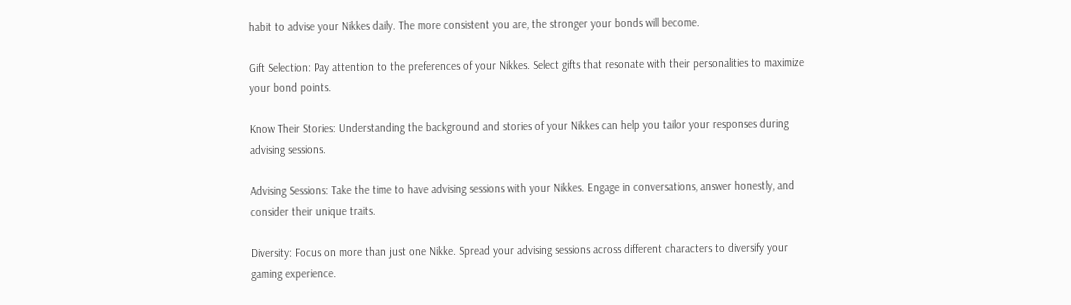habit to advise your Nikkes daily. The more consistent you are, the stronger your bonds will become.

Gift Selection: Pay attention to the preferences of your Nikkes. Select gifts that resonate with their personalities to maximize your bond points.

Know Their Stories: Understanding the background and stories of your Nikkes can help you tailor your responses during advising sessions.

Advising Sessions: Take the time to have advising sessions with your Nikkes. Engage in conversations, answer honestly, and consider their unique traits.

Diversity: Focus on more than just one Nikke. Spread your advising sessions across different characters to diversify your gaming experience.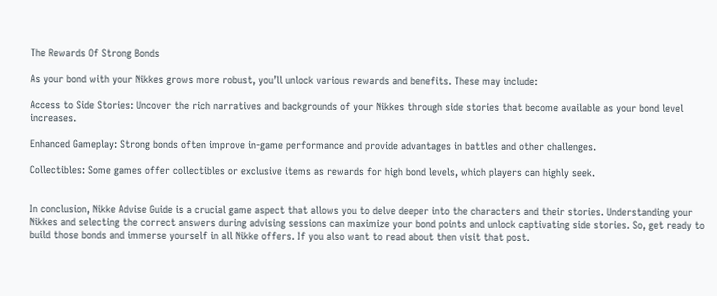The Rewards Of Strong Bonds

As your bond with your Nikkes grows more robust, you’ll unlock various rewards and benefits. These may include:

Access to Side Stories: Uncover the rich narratives and backgrounds of your Nikkes through side stories that become available as your bond level increases.

Enhanced Gameplay: Strong bonds often improve in-game performance and provide advantages in battles and other challenges.

Collectibles: Some games offer collectibles or exclusive items as rewards for high bond levels, which players can highly seek.


In conclusion, Nikke Advise Guide is a crucial game aspect that allows you to delve deeper into the characters and their stories. Understanding your Nikkes and selecting the correct answers during advising sessions can maximize your bond points and unlock captivating side stories. So, get ready to build those bonds and immerse yourself in all Nikke offers. If you also want to read about then visit that post.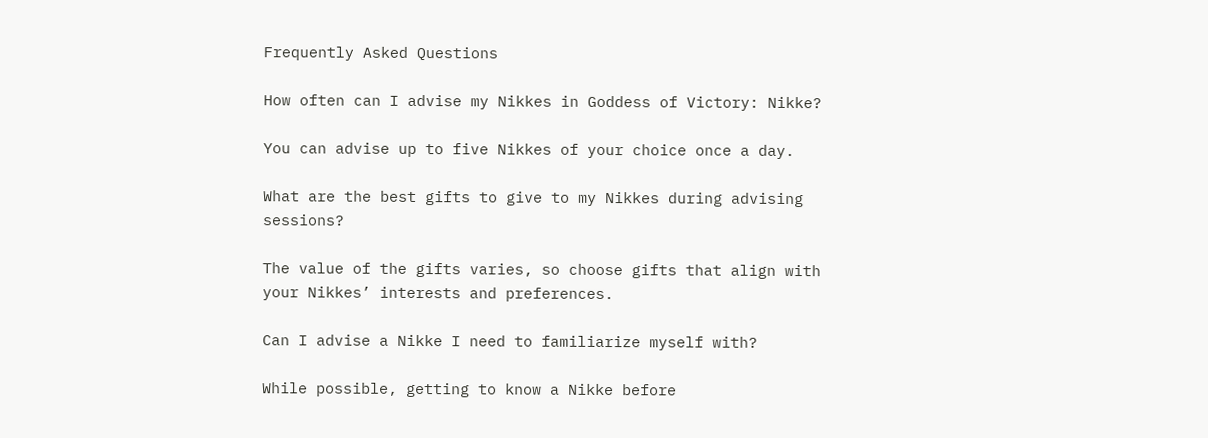Frequently Asked Questions

How often can I advise my Nikkes in Goddess of Victory: Nikke?

You can advise up to five Nikkes of your choice once a day.

What are the best gifts to give to my Nikkes during advising sessions?

The value of the gifts varies, so choose gifts that align with your Nikkes’ interests and preferences.

Can I advise a Nikke I need to familiarize myself with?

While possible, getting to know a Nikke before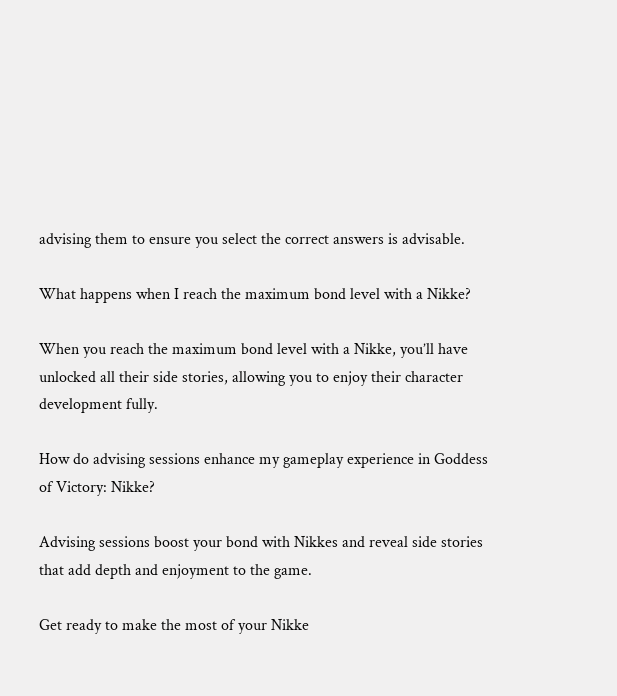advising them to ensure you select the correct answers is advisable.

What happens when I reach the maximum bond level with a Nikke?

When you reach the maximum bond level with a Nikke, you’ll have unlocked all their side stories, allowing you to enjoy their character development fully.

How do advising sessions enhance my gameplay experience in Goddess of Victory: Nikke?

Advising sessions boost your bond with Nikkes and reveal side stories that add depth and enjoyment to the game.

Get ready to make the most of your Nikke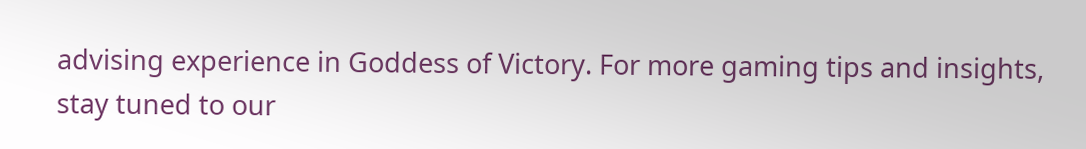advising experience in Goddess of Victory. For more gaming tips and insights, stay tuned to our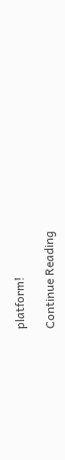platform!

Continue Reading